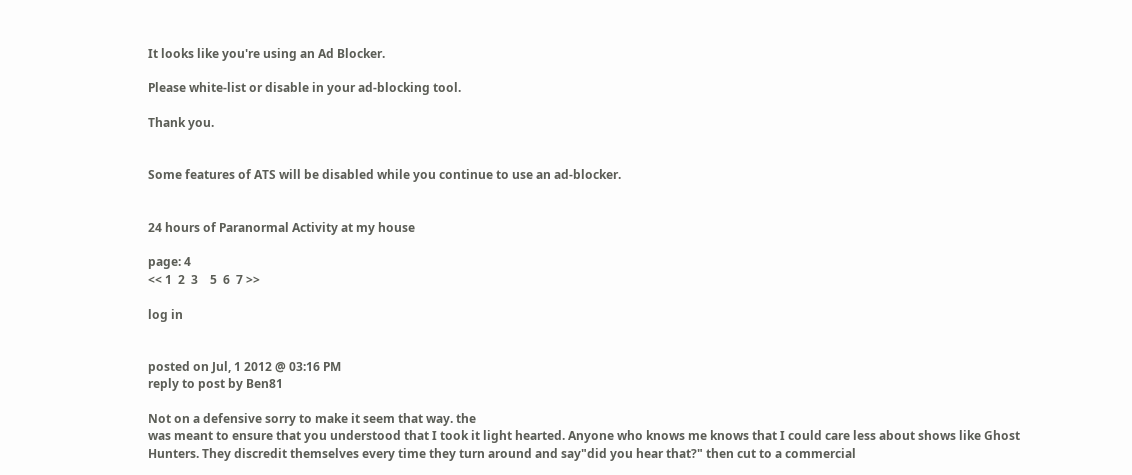It looks like you're using an Ad Blocker.

Please white-list or disable in your ad-blocking tool.

Thank you.


Some features of ATS will be disabled while you continue to use an ad-blocker.


24 hours of Paranormal Activity at my house

page: 4
<< 1  2  3    5  6  7 >>

log in


posted on Jul, 1 2012 @ 03:16 PM
reply to post by Ben81

Not on a defensive sorry to make it seem that way. the
was meant to ensure that you understood that I took it light hearted. Anyone who knows me knows that I could care less about shows like Ghost Hunters. They discredit themselves every time they turn around and say"did you hear that?" then cut to a commercial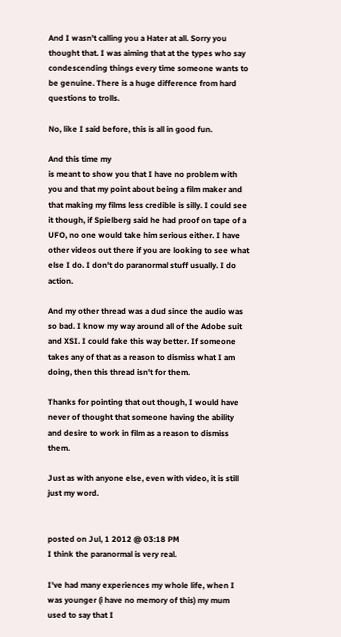And I wasn't calling you a Hater at all. Sorry you thought that. I was aiming that at the types who say condescending things every time someone wants to be genuine. There is a huge difference from hard questions to trolls.

No, like I said before, this is all in good fun.

And this time my
is meant to show you that I have no problem with you and that my point about being a film maker and that making my films less credible is silly. I could see it though, if Spielberg said he had proof on tape of a UFO, no one would take him serious either. I have other videos out there if you are looking to see what else I do. I don't do paranormal stuff usually. I do action.

And my other thread was a dud since the audio was so bad. I know my way around all of the Adobe suit and XSI. I could fake this way better. If someone takes any of that as a reason to dismiss what I am doing, then this thread isn't for them.

Thanks for pointing that out though, I would have never of thought that someone having the ability and desire to work in film as a reason to dismiss them.

Just as with anyone else, even with video, it is still just my word.


posted on Jul, 1 2012 @ 03:18 PM
I think the paranormal is very real.

I've had many experiences my whole life, when I was younger (i have no memory of this) my mum used to say that I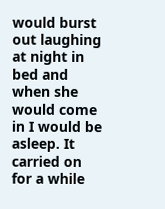would burst out laughing at night in bed and when she would come in I would be asleep. It carried on for a while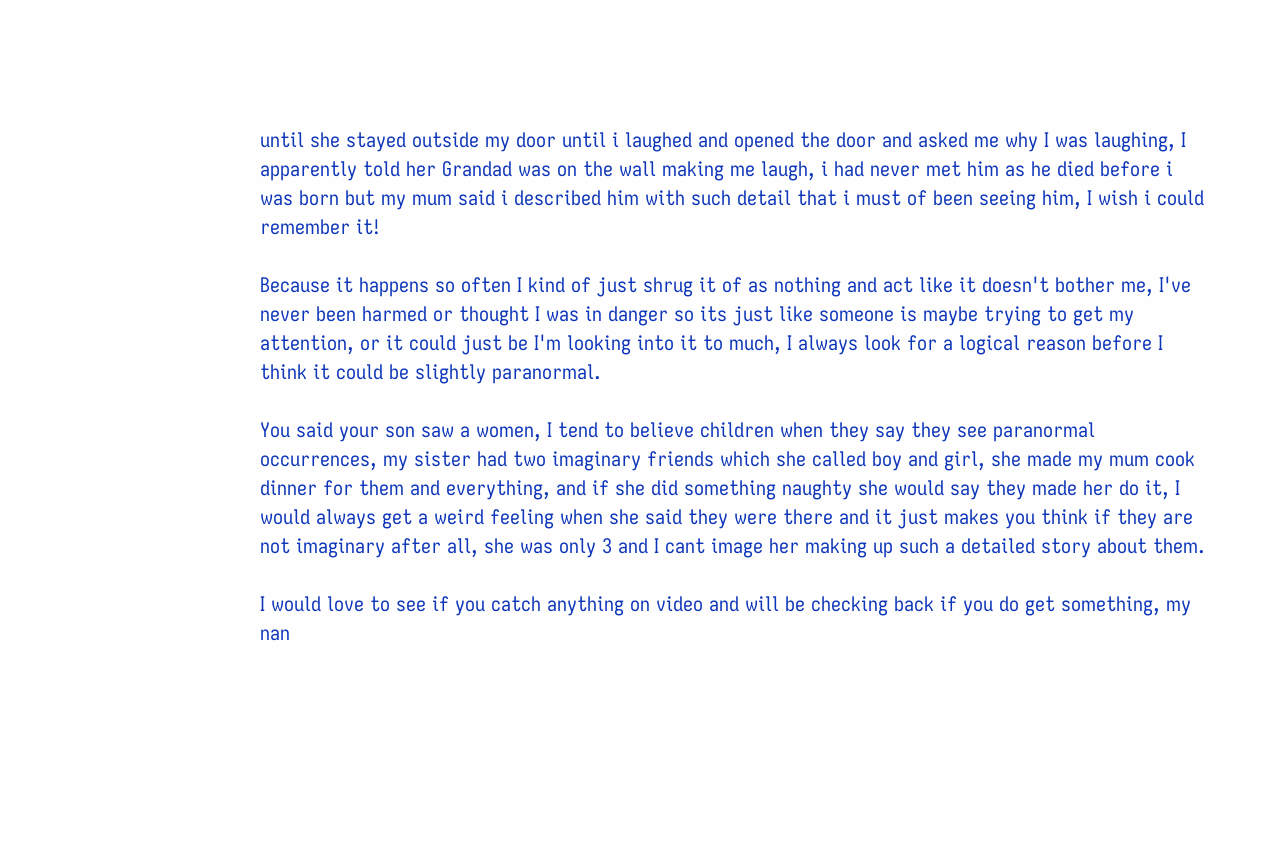until she stayed outside my door until i laughed and opened the door and asked me why I was laughing, I apparently told her Grandad was on the wall making me laugh, i had never met him as he died before i was born but my mum said i described him with such detail that i must of been seeing him, I wish i could remember it!

Because it happens so often I kind of just shrug it of as nothing and act like it doesn't bother me, I've never been harmed or thought I was in danger so its just like someone is maybe trying to get my attention, or it could just be I'm looking into it to much, I always look for a logical reason before I think it could be slightly paranormal.

You said your son saw a women, I tend to believe children when they say they see paranormal occurrences, my sister had two imaginary friends which she called boy and girl, she made my mum cook dinner for them and everything, and if she did something naughty she would say they made her do it, I would always get a weird feeling when she said they were there and it just makes you think if they are not imaginary after all, she was only 3 and I cant image her making up such a detailed story about them.

I would love to see if you catch anything on video and will be checking back if you do get something, my nan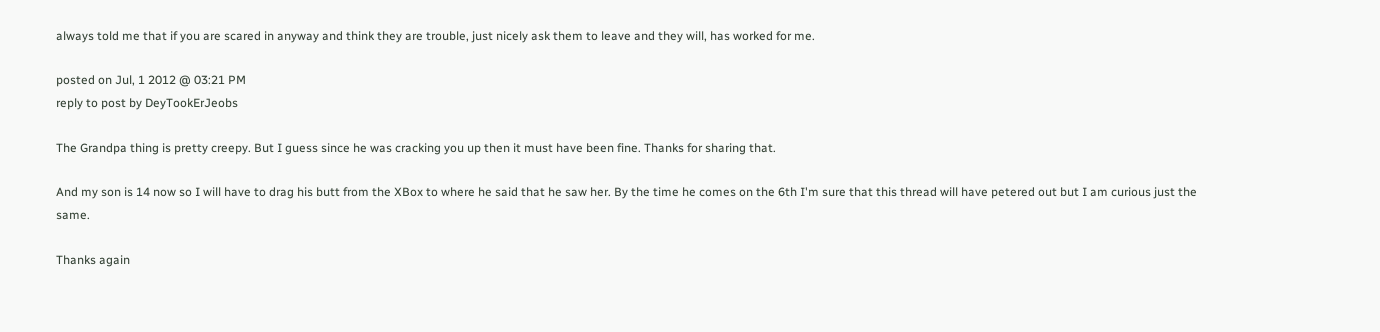always told me that if you are scared in anyway and think they are trouble, just nicely ask them to leave and they will, has worked for me.

posted on Jul, 1 2012 @ 03:21 PM
reply to post by DeyTookErJeobs

The Grandpa thing is pretty creepy. But I guess since he was cracking you up then it must have been fine. Thanks for sharing that.

And my son is 14 now so I will have to drag his butt from the XBox to where he said that he saw her. By the time he comes on the 6th I'm sure that this thread will have petered out but I am curious just the same.

Thanks again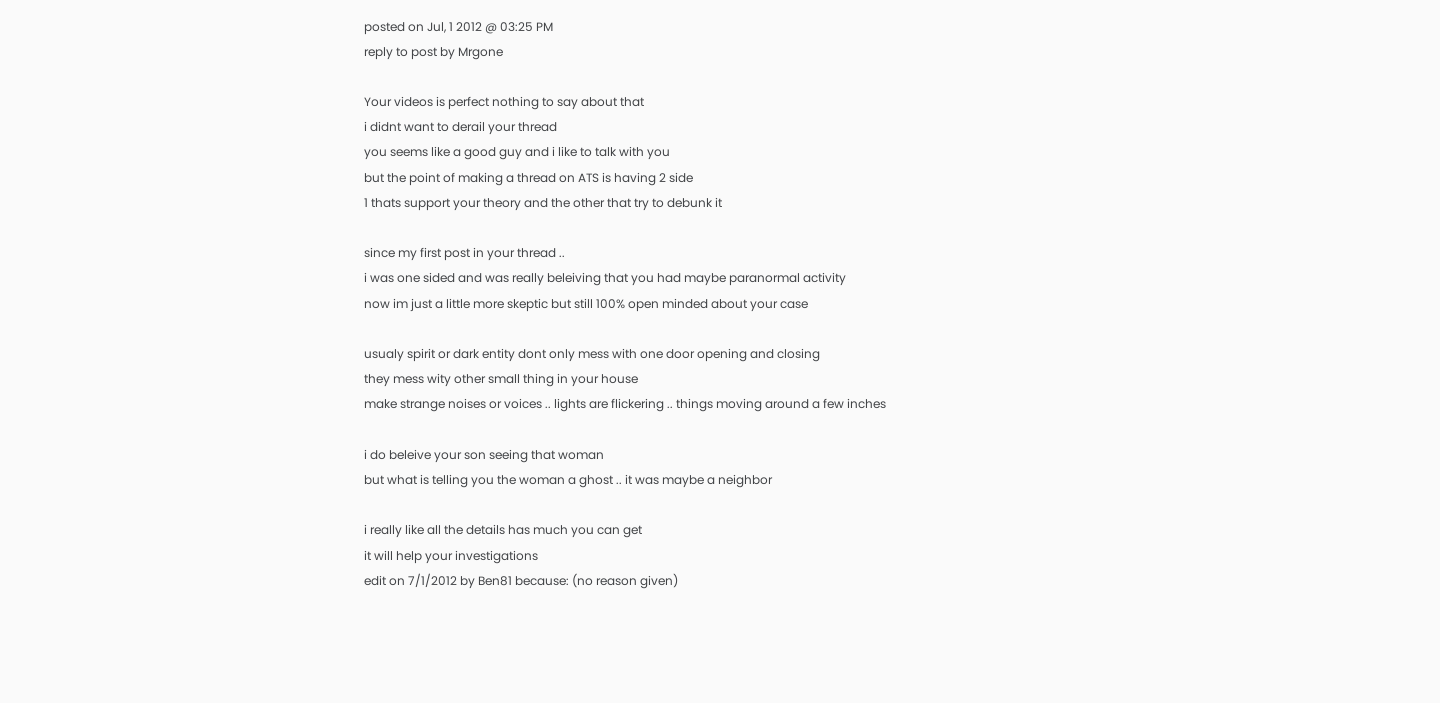posted on Jul, 1 2012 @ 03:25 PM
reply to post by Mrgone

Your videos is perfect nothing to say about that
i didnt want to derail your thread
you seems like a good guy and i like to talk with you
but the point of making a thread on ATS is having 2 side
1 thats support your theory and the other that try to debunk it

since my first post in your thread ..
i was one sided and was really beleiving that you had maybe paranormal activity
now im just a little more skeptic but still 100% open minded about your case

usualy spirit or dark entity dont only mess with one door opening and closing
they mess wity other small thing in your house
make strange noises or voices .. lights are flickering .. things moving around a few inches

i do beleive your son seeing that woman
but what is telling you the woman a ghost .. it was maybe a neighbor

i really like all the details has much you can get
it will help your investigations
edit on 7/1/2012 by Ben81 because: (no reason given)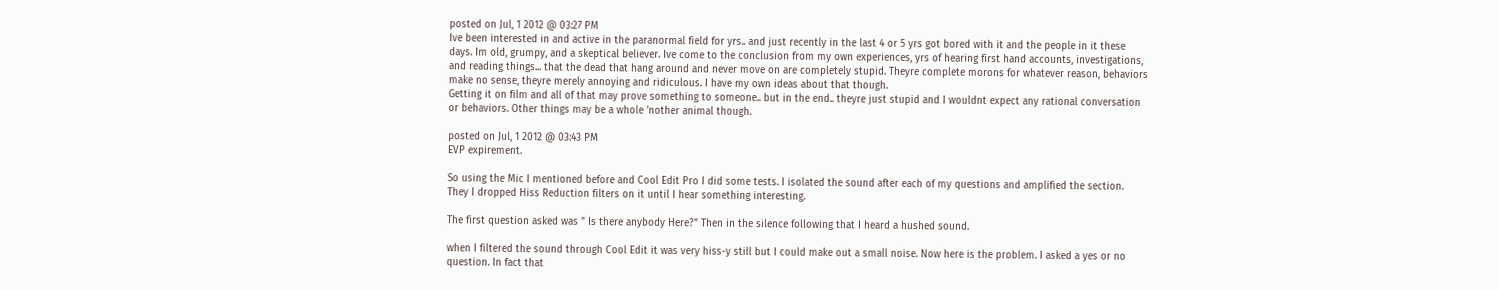posted on Jul, 1 2012 @ 03:27 PM
Ive been interested in and active in the paranormal field for yrs.. and just recently in the last 4 or 5 yrs got bored with it and the people in it these days. Im old, grumpy, and a skeptical believer. Ive come to the conclusion from my own experiences, yrs of hearing first hand accounts, investigations, and reading things... that the dead that hang around and never move on are completely stupid. Theyre complete morons for whatever reason, behaviors make no sense, theyre merely annoying and ridiculous. I have my own ideas about that though.
Getting it on film and all of that may prove something to someone.. but in the end.. theyre just stupid and I wouldnt expect any rational conversation or behaviors. Other things may be a whole 'nother animal though.

posted on Jul, 1 2012 @ 03:43 PM
EVP expirement.

So using the Mic I mentioned before and Cool Edit Pro I did some tests. I isolated the sound after each of my questions and amplified the section. They I dropped Hiss Reduction filters on it until I hear something interesting.

The first question asked was " Is there anybody Here?" Then in the silence following that I heard a hushed sound.

when I filtered the sound through Cool Edit it was very hiss-y still but I could make out a small noise. Now here is the problem. I asked a yes or no question. In fact that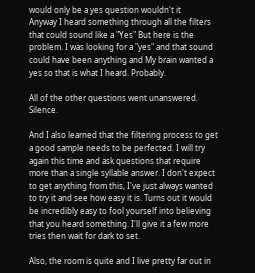would only be a yes question wouldn't it
Anyway I heard something through all the filters that could sound like a "Yes" But here is the problem. I was looking for a "yes" and that sound could have been anything and My brain wanted a yes so that is what I heard. Probably.

All of the other questions went unanswered. Silence.

And I also learned that the filtering process to get a good sample needs to be perfected. I will try again this time and ask questions that require more than a single syllable answer. I don't expect to get anything from this, I've just always wanted to try it and see how easy it is. Turns out it would be incredibly easy to fool yourself into believing that you heard something. I'll give it a few more tries then wait for dark to set.

Also, the room is quite and I live pretty far out in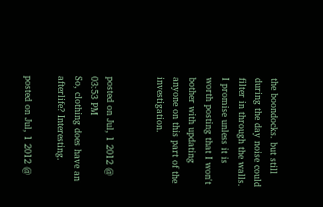the boondocks. but still during the day noise could filter in through the walls. I promise unless it is worth posting that I won't bother with updating anyone on this part of the investigation.


posted on Jul, 1 2012 @ 03:53 PM
So, clothing does have an afterlife? Interesting.

posted on Jul, 1 2012 @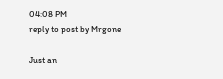04:08 PM
reply to post by Mrgone

Just an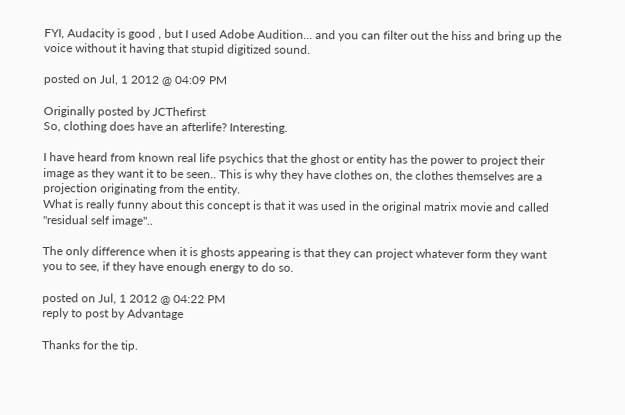FYI, Audacity is good , but I used Adobe Audition... and you can filter out the hiss and bring up the voice without it having that stupid digitized sound.

posted on Jul, 1 2012 @ 04:09 PM

Originally posted by JCThefirst
So, clothing does have an afterlife? Interesting.

I have heard from known real life psychics that the ghost or entity has the power to project their image as they want it to be seen.. This is why they have clothes on, the clothes themselves are a projection originating from the entity.
What is really funny about this concept is that it was used in the original matrix movie and called "residual self image"..

The only difference when it is ghosts appearing is that they can project whatever form they want you to see, if they have enough energy to do so.

posted on Jul, 1 2012 @ 04:22 PM
reply to post by Advantage

Thanks for the tip.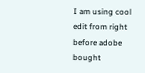I am using cool edit from right before adobe bought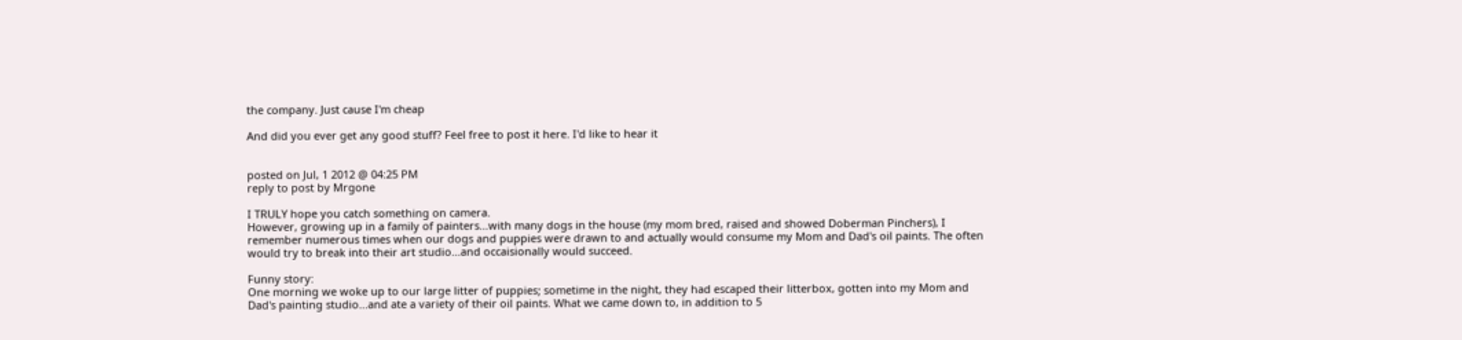the company. Just cause I'm cheap

And did you ever get any good stuff? Feel free to post it here. I'd like to hear it


posted on Jul, 1 2012 @ 04:25 PM
reply to post by Mrgone

I TRULY hope you catch something on camera.
However, growing up in a family of painters...with many dogs in the house (my mom bred, raised and showed Doberman Pinchers), I remember numerous times when our dogs and puppies were drawn to and actually would consume my Mom and Dad's oil paints. The often would try to break into their art studio...and occaisionally would succeed.

Funny story:
One morning we woke up to our large litter of puppies; sometime in the night, they had escaped their litterbox, gotten into my Mom and Dad's painting studio...and ate a variety of their oil paints. What we came down to, in addition to 5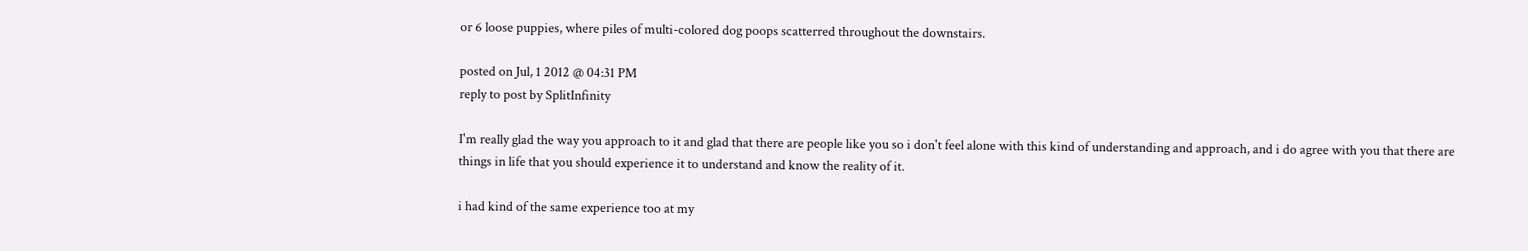or 6 loose puppies, where piles of multi-colored dog poops scatterred throughout the downstairs.

posted on Jul, 1 2012 @ 04:31 PM
reply to post by SplitInfinity

I'm really glad the way you approach to it and glad that there are people like you so i don't feel alone with this kind of understanding and approach, and i do agree with you that there are things in life that you should experience it to understand and know the reality of it.

i had kind of the same experience too at my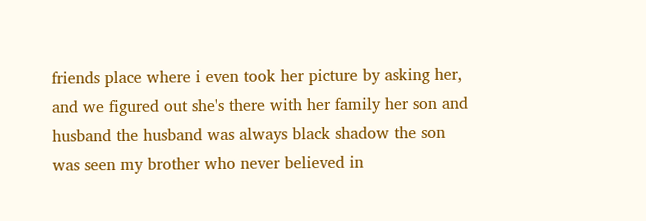friends place where i even took her picture by asking her, and we figured out she's there with her family her son and husband the husband was always black shadow the son was seen my brother who never believed in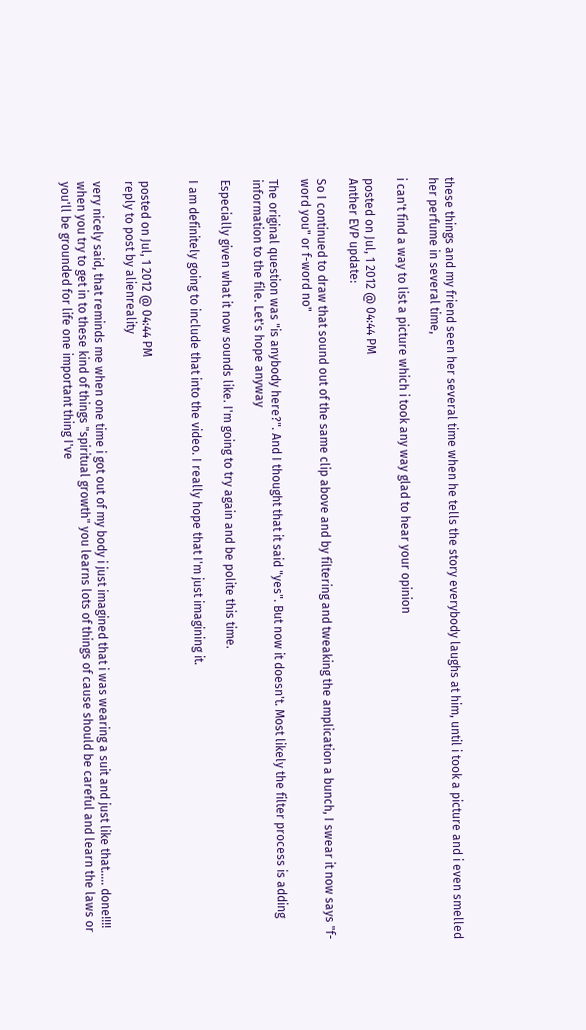these things and my friend seen her several time when he tells the story everybody laughs at him, until i took a picture and i even smelled her perfume in several time,

i can't find a way to list a picture which i took any way glad to hear your opinion

posted on Jul, 1 2012 @ 04:44 PM
Anther EVP update:

So I continued to draw that sound out of the same clip above and by filtering and tweaking the amplication a bunch, I swear it now says "f-word you" or f-word no"

The original question was "is anybody here?". And I thought that it said "yes". But now it doesn't. Most likely the filter process is adding information to the file. Let's hope anyway

Especially given what it now sounds like. I'm going to try again and be polite this time.

I am definitely going to include that into the video. I really hope that I'm just imagining it.


posted on Jul, 1 2012 @ 04:44 PM
reply to post by alienreality

very nicely said, that reminds me when one time i got out of my body i just imagined that i was wearing a suit and just like that..... done!!!! when you try to get in to these kind of things "spiritual growth" you learns lots of things of cause should be careful and learn the laws or you'll be grounded for life one important thing I've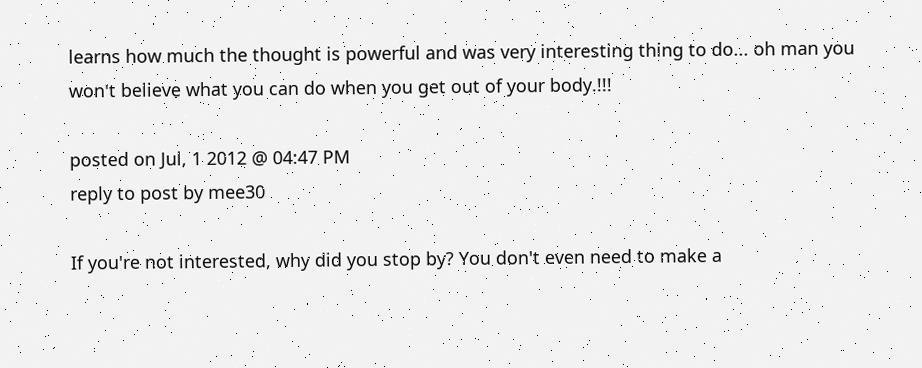learns how much the thought is powerful and was very interesting thing to do... oh man you won't believe what you can do when you get out of your body.!!!

posted on Jul, 1 2012 @ 04:47 PM
reply to post by mee30

If you're not interested, why did you stop by? You don't even need to make a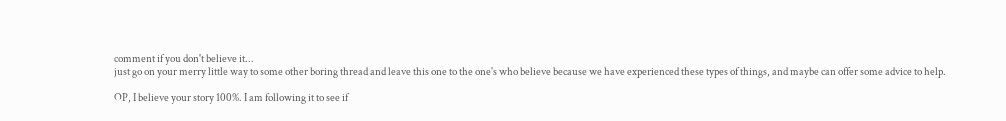comment if you don't believe it...
just go on your merry little way to some other boring thread and leave this one to the one's who believe because we have experienced these types of things, and maybe can offer some advice to help.

OP, I believe your story 100%. I am following it to see if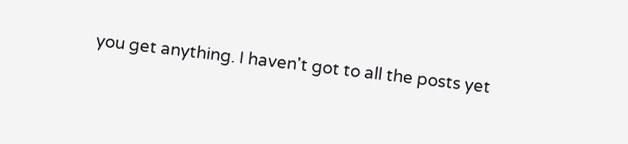you get anything. I haven't got to all the posts yet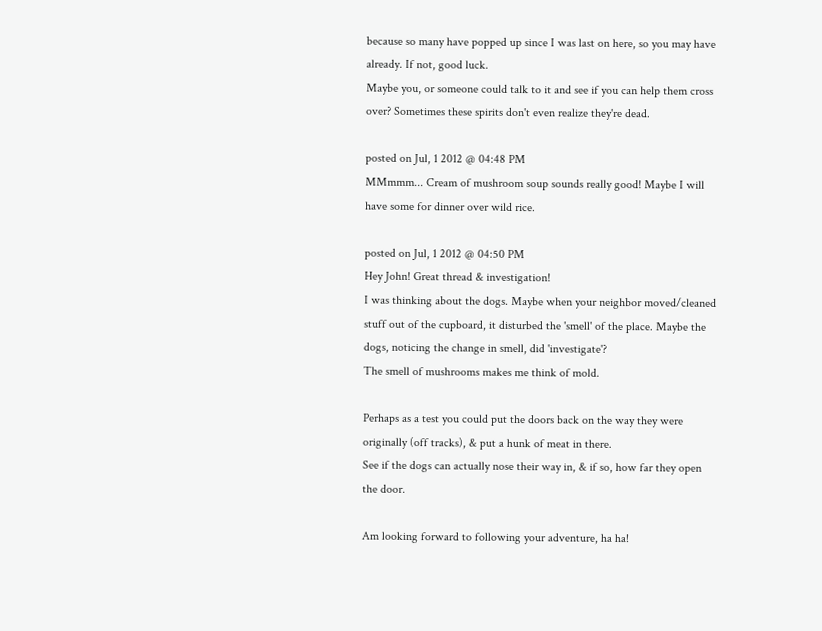because so many have popped up since I was last on here, so you may have already. If not, good luck.
Maybe you, or someone could talk to it and see if you can help them cross over? Sometimes these spirits don't even realize they're dead.

posted on Jul, 1 2012 @ 04:48 PM
MMmmm... Cream of mushroom soup sounds really good! Maybe I will have some for dinner over wild rice.

posted on Jul, 1 2012 @ 04:50 PM
Hey John! Great thread & investigation!
I was thinking about the dogs. Maybe when your neighbor moved/cleaned stuff out of the cupboard, it disturbed the 'smell' of the place. Maybe the dogs, noticing the change in smell, did 'investigate'?
The smell of mushrooms makes me think of mold.

Perhaps as a test you could put the doors back on the way they were originally (off tracks), & put a hunk of meat in there.
See if the dogs can actually nose their way in, & if so, how far they open the door.

Am looking forward to following your adventure, ha ha!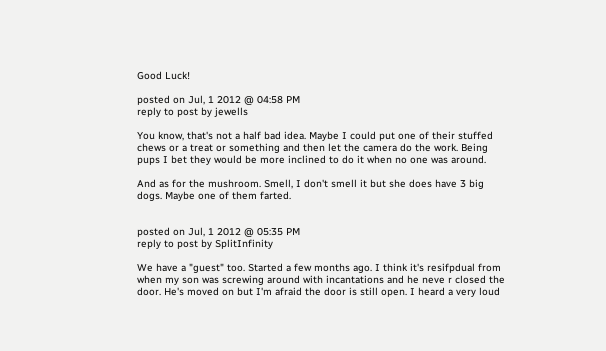Good Luck!

posted on Jul, 1 2012 @ 04:58 PM
reply to post by jewells

You know, that's not a half bad idea. Maybe I could put one of their stuffed chews or a treat or something and then let the camera do the work. Being pups I bet they would be more inclined to do it when no one was around.

And as for the mushroom. Smell, I don't smell it but she does have 3 big dogs. Maybe one of them farted.


posted on Jul, 1 2012 @ 05:35 PM
reply to post by SplitInfinity

We have a "guest" too. Started a few months ago. I think it's resifpdual from when my son was screwing around with incantations and he neve r closed the door. He's moved on but I'm afraid the door is still open. I heard a very loud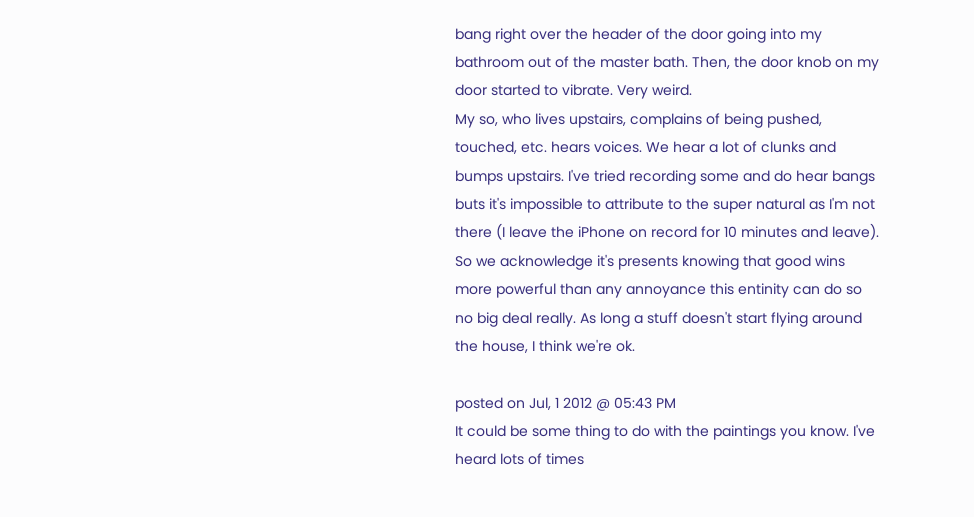bang right over the header of the door going into my bathroom out of the master bath. Then, the door knob on my door started to vibrate. Very weird.
My so, who lives upstairs, complains of being pushed, touched, etc. hears voices. We hear a lot of clunks and bumps upstairs. I've tried recording some and do hear bangs buts it's impossible to attribute to the super natural as I'm not there (I leave the iPhone on record for 10 minutes and leave).
So we acknowledge it's presents knowing that good wins more powerful than any annoyance this entinity can do so no big deal really. As long a stuff doesn't start flying around the house, I think we're ok.

posted on Jul, 1 2012 @ 05:43 PM
It could be some thing to do with the paintings you know. I've heard lots of times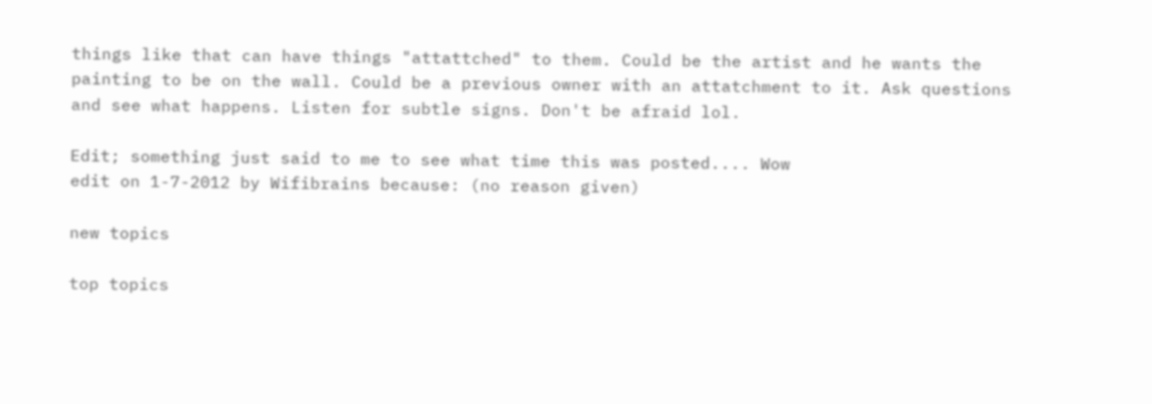things like that can have things "attattched" to them. Could be the artist and he wants the painting to be on the wall. Could be a previous owner with an attatchment to it. Ask questions and see what happens. Listen for subtle signs. Don't be afraid lol.

Edit; something just said to me to see what time this was posted.... Wow
edit on 1-7-2012 by Wifibrains because: (no reason given)

new topics

top topics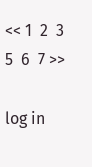<< 1  2  3    5  6  7 >>

log in